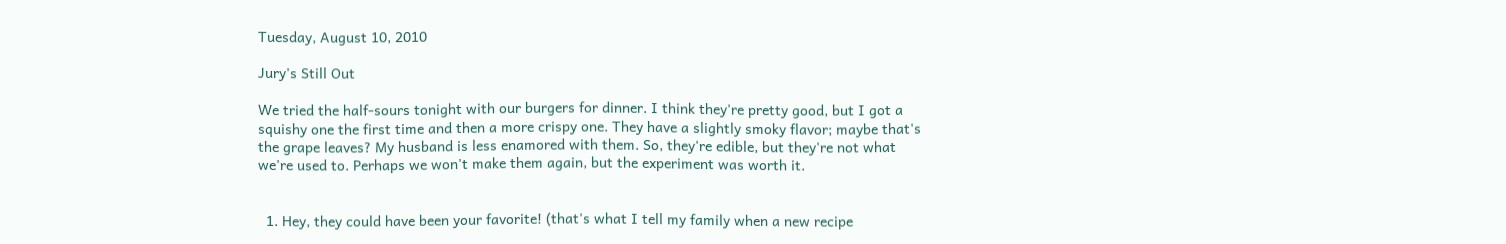Tuesday, August 10, 2010

Jury's Still Out

We tried the half-sours tonight with our burgers for dinner. I think they're pretty good, but I got a squishy one the first time and then a more crispy one. They have a slightly smoky flavor; maybe that's the grape leaves? My husband is less enamored with them. So, they're edible, but they're not what we're used to. Perhaps we won't make them again, but the experiment was worth it.


  1. Hey, they could have been your favorite! (that's what I tell my family when a new recipe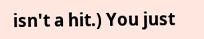isn't a hit.) You just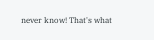never know! That's what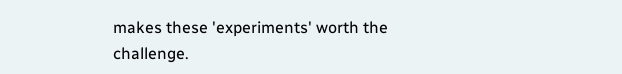makes these 'experiments' worth the challenge.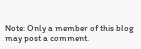Note: Only a member of this blog may post a comment.